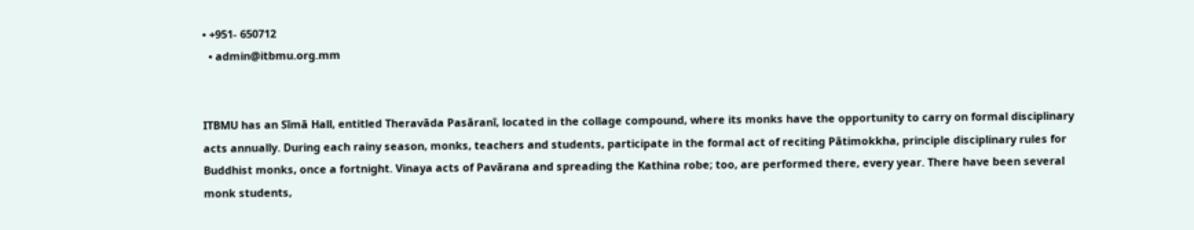• +951- 650712
  • admin@itbmu.org.mm


ITBMU has an Sīmā Hall, entitled Theravāda Pasāranī, located in the collage compound, where its monks have the opportunity to carry on formal disciplinary acts annually. During each rainy season, monks, teachers and students, participate in the formal act of reciting Pātimokkha, principle disciplinary rules for Buddhist monks, once a fortnight. Vinaya acts of Pavārana and spreading the Kathina robe; too, are performed there, every year. There have been several monk students,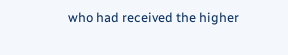who had received the higher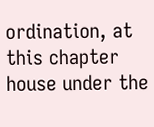ordination, at this chapter house under the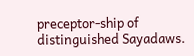preceptor-ship of distinguished Sayadaws.